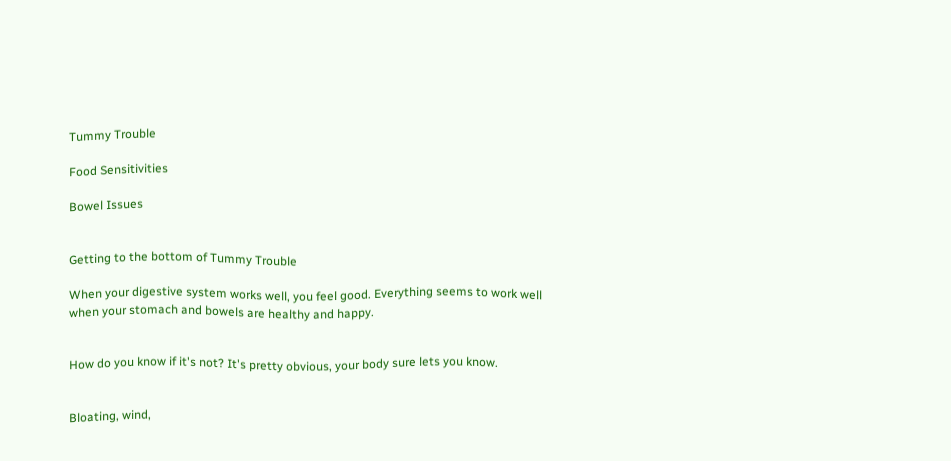Tummy Trouble

Food Sensitivities

Bowel Issues


Getting to the bottom of Tummy Trouble

When your digestive system works well, you feel good. Everything seems to work well when your stomach and bowels are healthy and happy.


How do you know if it's not? It's pretty obvious, your body sure lets you know.


Bloating, wind,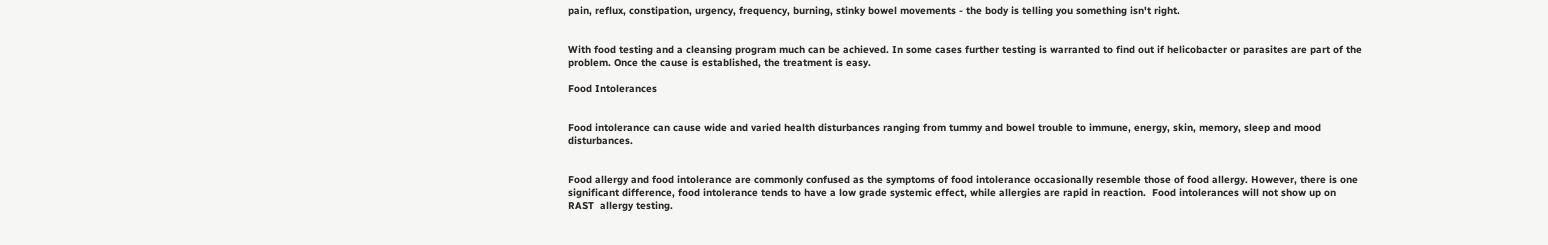pain, reflux, constipation, urgency, frequency, burning, stinky bowel movements - the body is telling you something isn't right.


With food testing and a cleansing program much can be achieved. In some cases further testing is warranted to find out if helicobacter or parasites are part of the problem. Once the cause is established, the treatment is easy.

Food Intolerances


Food intolerance can cause wide and varied health disturbances ranging from tummy and bowel trouble to immune, energy, skin, memory, sleep and mood disturbances.


Food allergy and food intolerance are commonly confused as the symptoms of food intolerance occasionally resemble those of food allergy. However, there is one significant difference, food intolerance tends to have a low grade systemic effect, while allergies are rapid in reaction.  Food intolerances will not show up on RAST  allergy testing.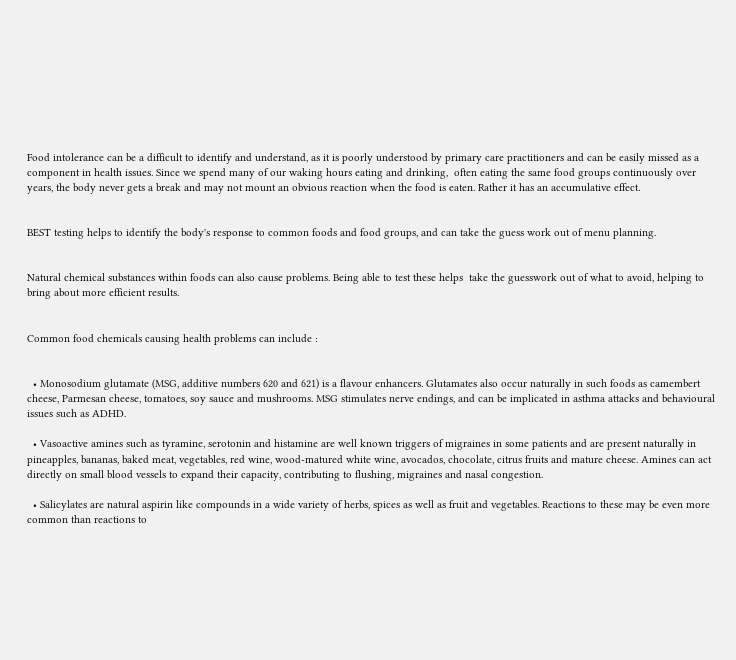Food intolerance can be a difficult to identify and understand, as it is poorly understood by primary care practitioners and can be easily missed as a component in health issues. Since we spend many of our waking hours eating and drinking,  often eating the same food groups continuously over years, the body never gets a break and may not mount an obvious reaction when the food is eaten. Rather it has an accumulative effect.


BEST testing helps to identify the body's response to common foods and food groups, and can take the guess work out of menu planning.


Natural chemical substances within foods can also cause problems. Being able to test these helps  take the guesswork out of what to avoid, helping to bring about more efficient results.


Common food chemicals causing health problems can include :


  • Monosodium glutamate (MSG, additive numbers 620 and 621) is a flavour enhancers. Glutamates also occur naturally in such foods as camembert cheese, Parmesan cheese, tomatoes, soy sauce and mushrooms. MSG stimulates nerve endings, and can be implicated in asthma attacks and behavioural issues such as ADHD.

  • Vasoactive amines such as tyramine, serotonin and histamine are well known triggers of migraines in some patients and are present naturally in pineapples, bananas, baked meat, vegetables, red wine, wood-matured white wine, avocados, chocolate, citrus fruits and mature cheese. Amines can act directly on small blood vessels to expand their capacity, contributing to flushing, migraines and nasal congestion.

  • Salicylates are natural aspirin like compounds in a wide variety of herbs, spices as well as fruit and vegetables. Reactions to these may be even more common than reactions to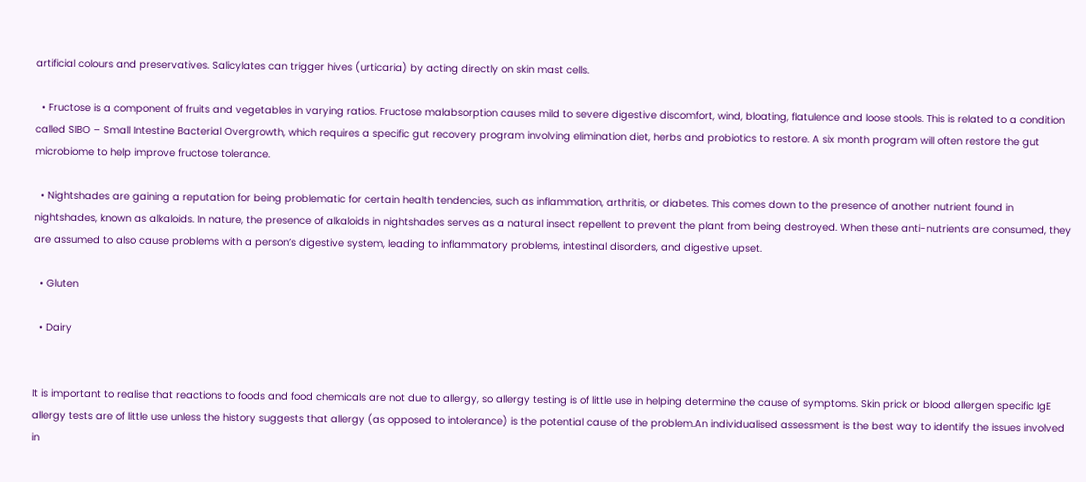artificial colours and preservatives. Salicylates can trigger hives (urticaria) by acting directly on skin mast cells.

  • Fructose is a component of fruits and vegetables in varying ratios. Fructose malabsorption causes mild to severe digestive discomfort, wind, bloating, flatulence and loose stools. This is related to a condition called SIBO – Small Intestine Bacterial Overgrowth, which requires a specific gut recovery program involving elimination diet, herbs and probiotics to restore. A six month program will often restore the gut microbiome to help improve fructose tolerance.

  • Nightshades are gaining a reputation for being problematic for certain health tendencies, such as inflammation, arthritis, or diabetes. This comes down to the presence of another nutrient found in nightshades, known as alkaloids. In nature, the presence of alkaloids in nightshades serves as a natural insect repellent to prevent the plant from being destroyed. When these anti-nutrients are consumed, they are assumed to also cause problems with a person’s digestive system, leading to inflammatory problems, intestinal disorders, and digestive upset.

  • Gluten

  • Dairy


It is important to realise that reactions to foods and food chemicals are not due to allergy, so allergy testing is of little use in helping determine the cause of symptoms. Skin prick or blood allergen specific IgE allergy tests are of little use unless the history suggests that allergy (as opposed to intolerance) is the potential cause of the problem.An individualised assessment is the best way to identify the issues involved in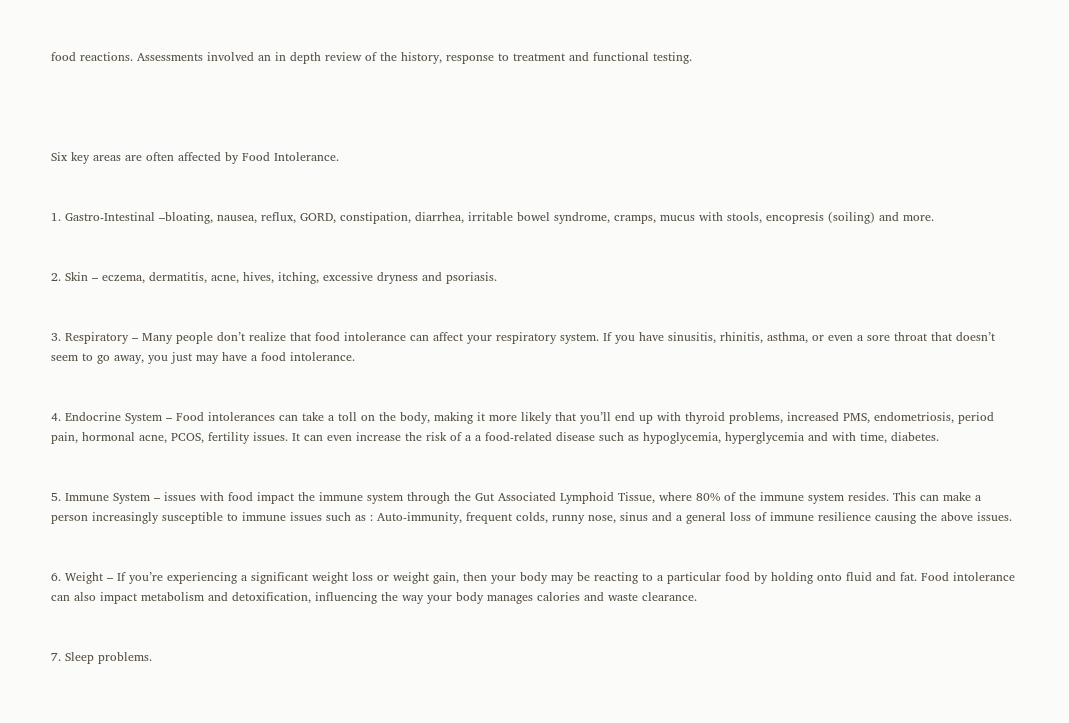food reactions. Assessments involved an in depth review of the history, response to treatment and functional testing.




Six key areas are often affected by Food Intolerance.


1. Gastro-Intestinal –bloating, nausea, reflux, GORD, constipation, diarrhea, irritable bowel syndrome, cramps, mucus with stools, encopresis (soiling) and more.


2. Skin – eczema, dermatitis, acne, hives, itching, excessive dryness and psoriasis.


3. Respiratory – Many people don’t realize that food intolerance can affect your respiratory system. If you have sinusitis, rhinitis, asthma, or even a sore throat that doesn’t seem to go away, you just may have a food intolerance.


4. Endocrine System – Food intolerances can take a toll on the body, making it more likely that you’ll end up with thyroid problems, increased PMS, endometriosis, period pain, hormonal acne, PCOS, fertility issues. It can even increase the risk of a a food-related disease such as hypoglycemia, hyperglycemia and with time, diabetes.


5. Immune System – issues with food impact the immune system through the Gut Associated Lymphoid Tissue, where 80% of the immune system resides. This can make a person increasingly susceptible to immune issues such as : Auto-immunity, frequent colds, runny nose, sinus and a general loss of immune resilience causing the above issues.


6. Weight – If you’re experiencing a significant weight loss or weight gain, then your body may be reacting to a particular food by holding onto fluid and fat. Food intolerance can also impact metabolism and detoxification, influencing the way your body manages calories and waste clearance.


7. Sleep problems.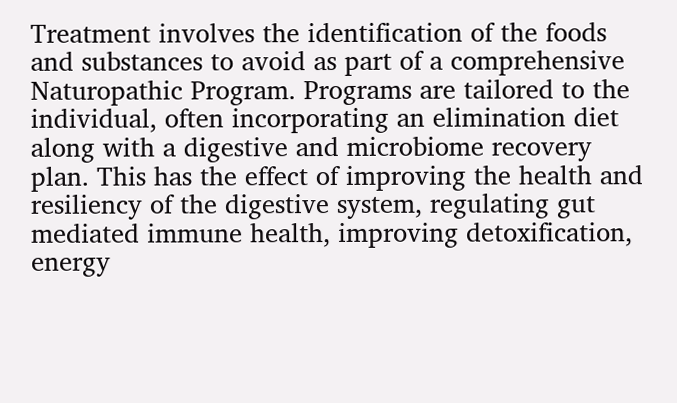Treatment involves the identification of the foods and substances to avoid as part of a comprehensive Naturopathic Program. Programs are tailored to the individual, often incorporating an elimination diet along with a digestive and microbiome recovery plan. This has the effect of improving the health and resiliency of the digestive system, regulating gut mediated immune health, improving detoxification, energy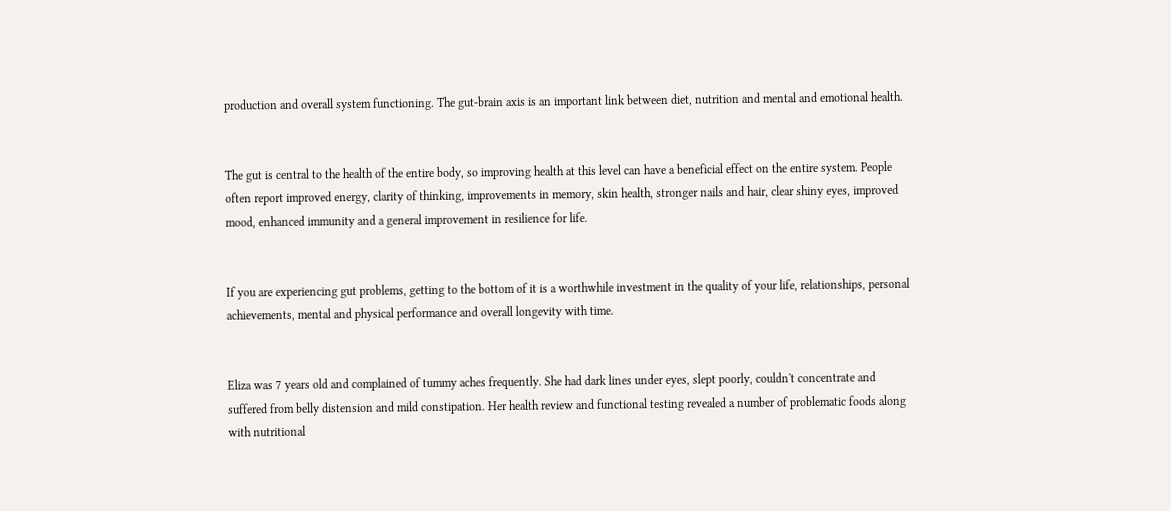production and overall system functioning. The gut-brain axis is an important link between diet, nutrition and mental and emotional health.


The gut is central to the health of the entire body, so improving health at this level can have a beneficial effect on the entire system. People often report improved energy, clarity of thinking, improvements in memory, skin health, stronger nails and hair, clear shiny eyes, improved mood, enhanced immunity and a general improvement in resilience for life.


If you are experiencing gut problems, getting to the bottom of it is a worthwhile investment in the quality of your life, relationships, personal achievements, mental and physical performance and overall longevity with time.


Eliza was 7 years old and complained of tummy aches frequently. She had dark lines under eyes, slept poorly, couldn't concentrate and suffered from belly distension and mild constipation. Her health review and functional testing revealed a number of problematic foods along with nutritional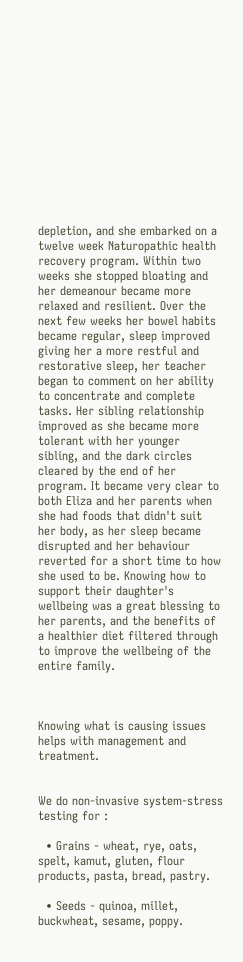depletion, and she embarked on a twelve week Naturopathic health recovery program. Within two weeks she stopped bloating and her demeanour became more relaxed and resilient. Over the next few weeks her bowel habits became regular, sleep improved giving her a more restful and restorative sleep, her teacher began to comment on her ability to concentrate and complete tasks. Her sibling relationship improved as she became more tolerant with her younger sibling, and the dark circles cleared by the end of her program. It became very clear to both Eliza and her parents when she had foods that didn't suit her body, as her sleep became disrupted and her behaviour reverted for a short time to how she used to be. Knowing how to support their daughter's wellbeing was a great blessing to her parents, and the benefits of a healthier diet filtered through to improve the wellbeing of the entire family.



Knowing what is causing issues helps with management and treatment.


We do non-invasive system-stress testing for :

  • Grains - wheat, rye, oats, spelt, kamut, gluten, flour products, pasta, bread, pastry.

  • Seeds - quinoa, millet, buckwheat, sesame, poppy.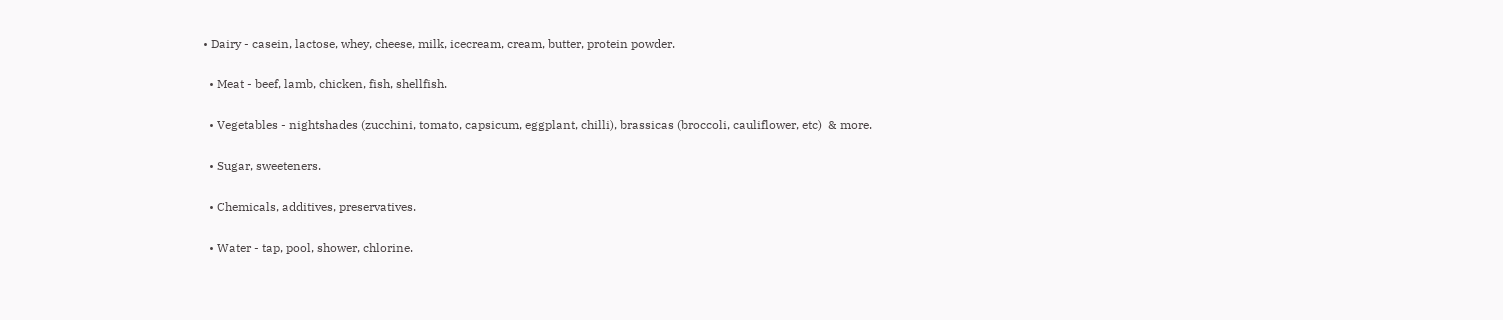• Dairy - casein, lactose, whey, cheese, milk, icecream, cream, butter, protein powder.

  • Meat - beef, lamb, chicken, fish, shellfish.

  • Vegetables - nightshades (zucchini, tomato, capsicum, eggplant, chilli), brassicas (broccoli, cauliflower, etc)  & more.

  • Sugar, sweeteners.

  • Chemicals, additives, preservatives.

  • Water - tap, pool, shower, chlorine.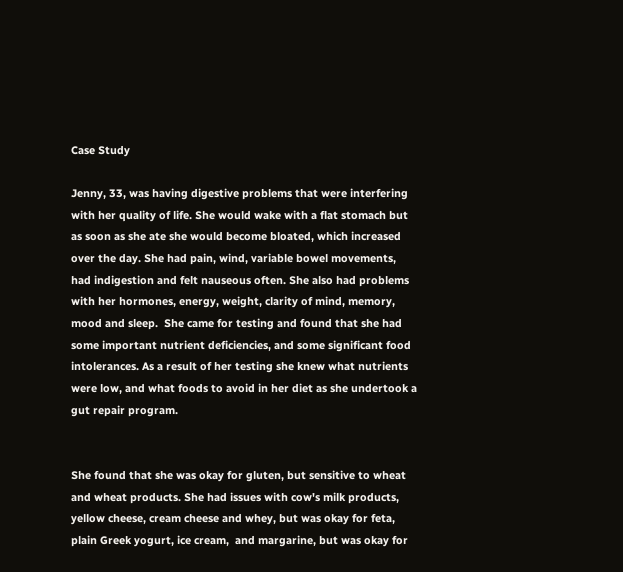Case Study

Jenny, 33, was having digestive problems that were interfering with her quality of life. She would wake with a flat stomach but as soon as she ate she would become bloated, which increased over the day. She had pain, wind, variable bowel movements, had indigestion and felt nauseous often. She also had problems with her hormones, energy, weight, clarity of mind, memory, mood and sleep.  She came for testing and found that she had some important nutrient deficiencies, and some significant food intolerances. As a result of her testing she knew what nutrients were low, and what foods to avoid in her diet as she undertook a gut repair program.


She found that she was okay for gluten, but sensitive to wheat and wheat products. She had issues with cow's milk products, yellow cheese, cream cheese and whey, but was okay for feta, plain Greek yogurt, ice cream,  and margarine, but was okay for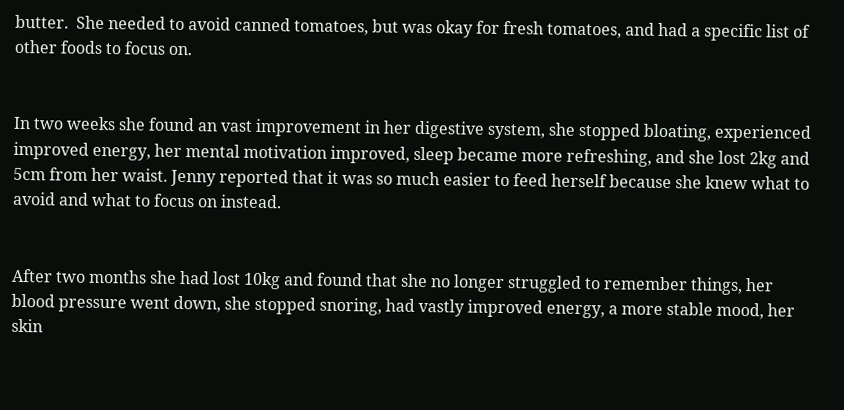butter.  She needed to avoid canned tomatoes, but was okay for fresh tomatoes, and had a specific list of other foods to focus on.


In two weeks she found an vast improvement in her digestive system, she stopped bloating, experienced improved energy, her mental motivation improved, sleep became more refreshing, and she lost 2kg and 5cm from her waist. Jenny reported that it was so much easier to feed herself because she knew what to avoid and what to focus on instead.


After two months she had lost 10kg and found that she no longer struggled to remember things, her blood pressure went down, she stopped snoring, had vastly improved energy, a more stable mood, her skin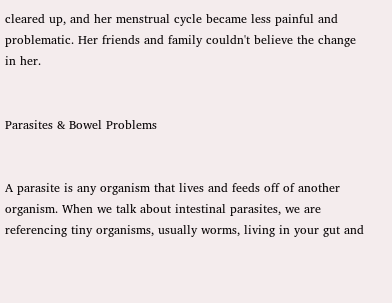cleared up, and her menstrual cycle became less painful and problematic. Her friends and family couldn't believe the change in her.


Parasites & Bowel Problems


A parasite is any organism that lives and feeds off of another organism. When we talk about intestinal parasites, we are referencing tiny organisms, usually worms, living in your gut and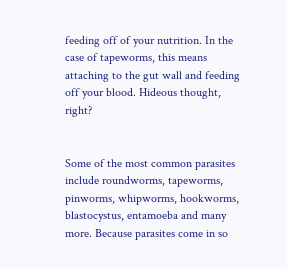feeding off of your nutrition. In the case of tapeworms, this means attaching to the gut wall and feeding off your blood. Hideous thought, right?


Some of the most common parasites include roundworms, tapeworms, pinworms, whipworms, hookworms, blastocystus, entamoeba and many more. Because parasites come in so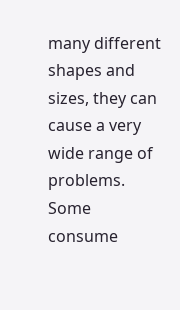many different shapes and sizes, they can cause a very wide range of problems. Some consume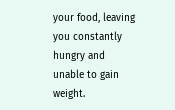your food, leaving you constantly hungry and unable to gain weight.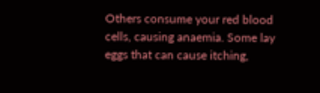Others consume your red blood cells, causing anaemia. Some lay eggs that can cause itching,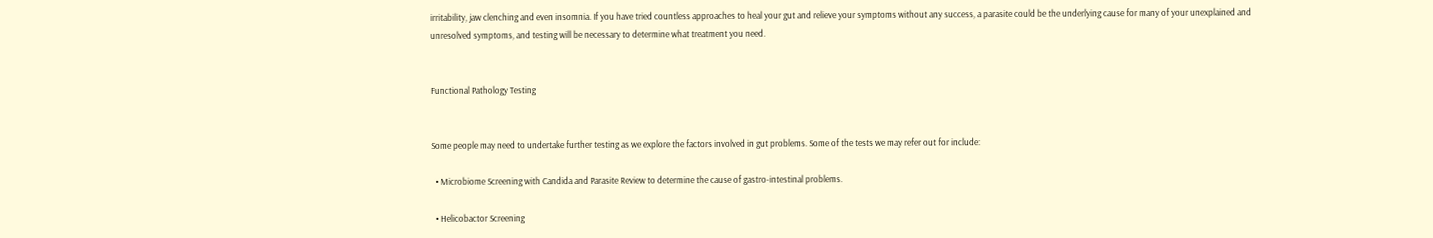irritability, jaw clenching and even insomnia. If you have tried countless approaches to heal your gut and relieve your symptoms without any success, a parasite could be the underlying cause for many of your unexplained and unresolved symptoms, and testing will be necessary to determine what treatment you need.


Functional Pathology Testing


Some people may need to undertake further testing as we explore the factors involved in gut problems. Some of the tests we may refer out for include:

  • Microbiome Screening with Candida and Parasite Review to determine the cause of gastro-intestinal problems.

  • Helicobactor Screening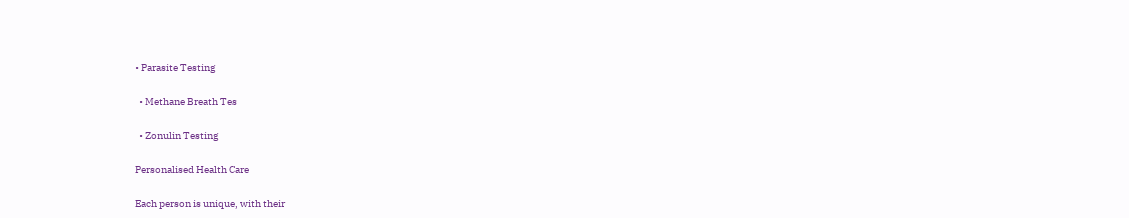• Parasite Testing

  • Methane Breath Tes

  • Zonulin Testing

Personalised Health Care

Each person is unique, with their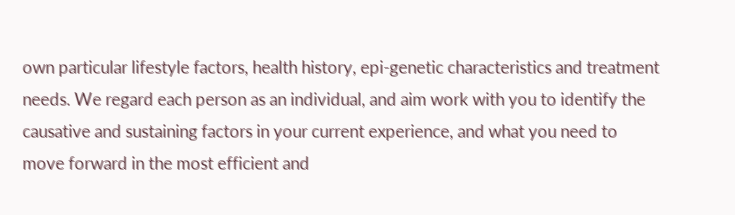own particular lifestyle factors, health history, epi-genetic characteristics and treatment needs. We regard each person as an individual, and aim work with you to identify the causative and sustaining factors in your current experience, and what you need to move forward in the most efficient and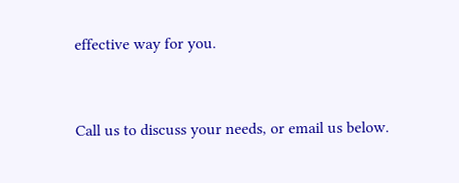effective way for you.


Call us to discuss your needs, or email us below.